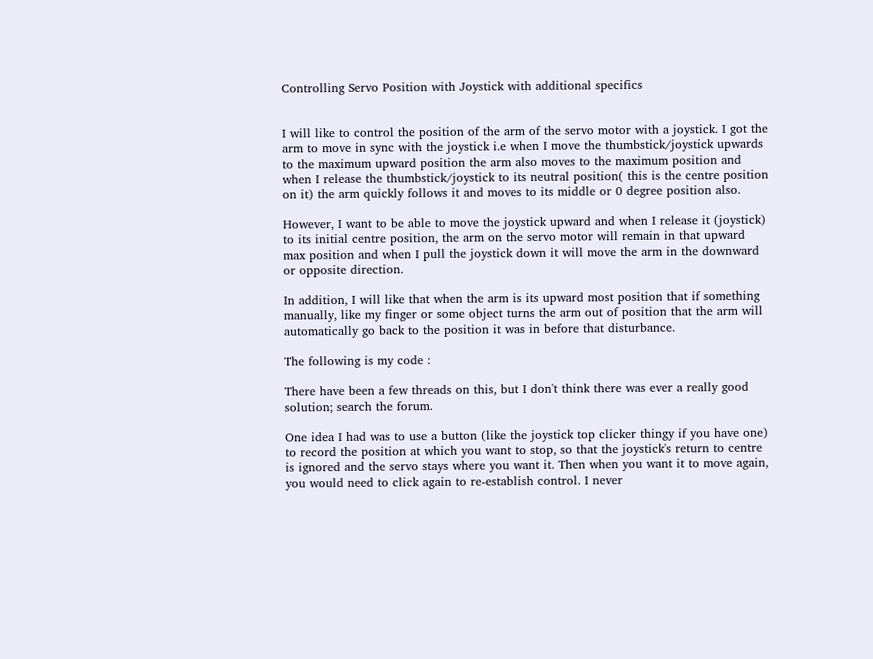Controlling Servo Position with Joystick with additional specifics


I will like to control the position of the arm of the servo motor with a joystick. I got the arm to move in sync with the joystick i.e when I move the thumbstick/joystick upwards to the maximum upward position the arm also moves to the maximum position and when I release the thumbstick/joystick to its neutral position( this is the centre position on it) the arm quickly follows it and moves to its middle or 0 degree position also.

However, I want to be able to move the joystick upward and when I release it (joystick) to its initial centre position, the arm on the servo motor will remain in that upward max position and when I pull the joystick down it will move the arm in the downward or opposite direction.

In addition, I will like that when the arm is its upward most position that if something manually, like my finger or some object turns the arm out of position that the arm will automatically go back to the position it was in before that disturbance.

The following is my code :

There have been a few threads on this, but I don't think there was ever a really good solution; search the forum.

One idea I had was to use a button (like the joystick top clicker thingy if you have one) to record the position at which you want to stop, so that the joystick's return to centre is ignored and the servo stays where you want it. Then when you want it to move again, you would need to click again to re-establish control. I never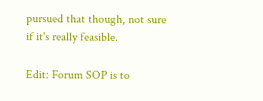pursued that though, not sure if it's really feasible.

Edit: Forum SOP is to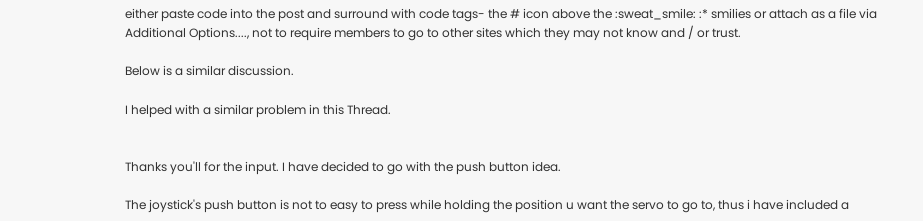either paste code into the post and surround with code tags- the # icon above the :sweat_smile: :* smilies or attach as a file via Additional Options...., not to require members to go to other sites which they may not know and / or trust.

Below is a similar discussion.

I helped with a similar problem in this Thread.


Thanks you'll for the input. I have decided to go with the push button idea.

The joystick's push button is not to easy to press while holding the position u want the servo to go to, thus i have included a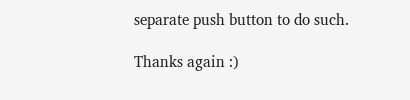separate push button to do such.

Thanks again :)